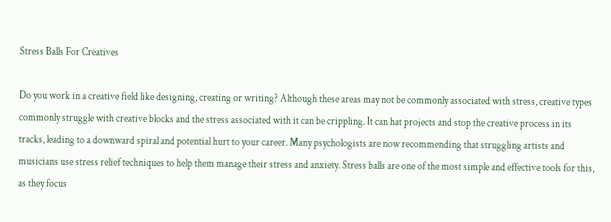Stress Balls For Creatives

Do you work in a creative field like designing, creating or writing? Although these areas may not be commonly associated with stress, creative types commonly struggle with creative blocks and the stress associated with it can be crippling. It can hat projects and stop the creative process in its tracks, leading to a downward spiral and potential hurt to your career. Many psychologists are now recommending that struggling artists and musicians use stress relief techniques to help them manage their stress and anxiety. Stress balls are one of the most simple and effective tools for this, as they focus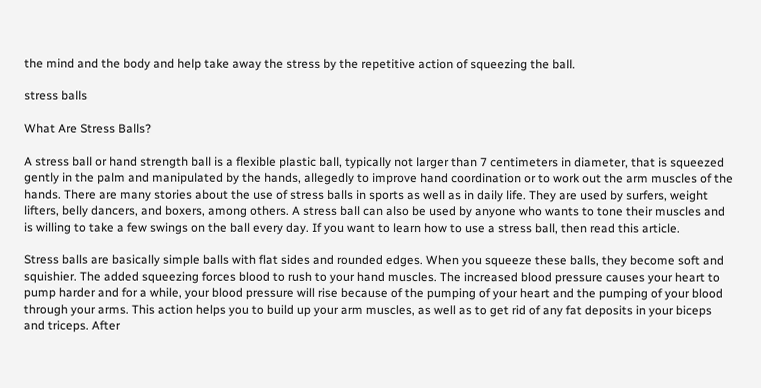the mind and the body and help take away the stress by the repetitive action of squeezing the ball.

stress balls

What Are Stress Balls?

A stress ball or hand strength ball is a flexible plastic ball, typically not larger than 7 centimeters in diameter, that is squeezed gently in the palm and manipulated by the hands, allegedly to improve hand coordination or to work out the arm muscles of the hands. There are many stories about the use of stress balls in sports as well as in daily life. They are used by surfers, weight lifters, belly dancers, and boxers, among others. A stress ball can also be used by anyone who wants to tone their muscles and is willing to take a few swings on the ball every day. If you want to learn how to use a stress ball, then read this article.

Stress balls are basically simple balls with flat sides and rounded edges. When you squeeze these balls, they become soft and squishier. The added squeezing forces blood to rush to your hand muscles. The increased blood pressure causes your heart to pump harder and for a while, your blood pressure will rise because of the pumping of your heart and the pumping of your blood through your arms. This action helps you to build up your arm muscles, as well as to get rid of any fat deposits in your biceps and triceps. After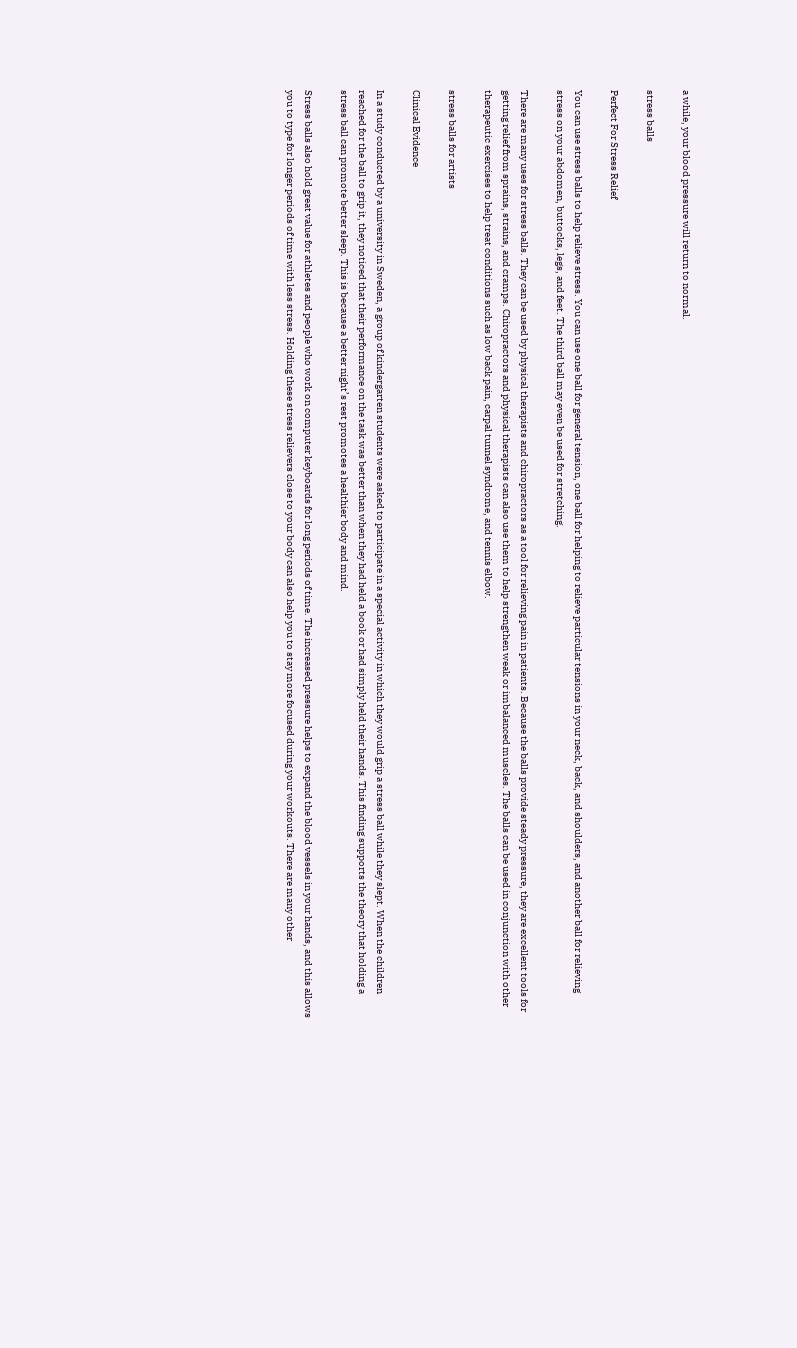a while, your blood pressure will return to normal.

stress balls

Perfect For Stress Relief

You can use stress balls to help relieve stress. You can use one ball for general tension, one ball for helping to relieve particular tensions in your neck, back, and shoulders, and another ball for relieving stress on your abdomen, buttocks, legs, and feet. The third ball may even be used for stretching.

There are many uses for stress balls. They can be used by physical therapists and chiropractors as a tool for relieving pain in patients. Because the balls provide steady pressure, they are excellent tools for getting relief from sprains, strains, and cramps. Chiropractors and physical therapists can also use them to help strengthen weak or imbalanced muscles. The balls can be used in conjunction with other therapeutic exercises to help treat conditions such as low back pain, carpal tunnel syndrome, and tennis elbow.

stress balls for artists

Clinical Evidence

In a study conducted by a university in Sweden, a group of kindergarten students were asked to participate in a special activity in which they would grip a stress ball while they slept. When the children reached for the ball to grip it, they noticed that their performance on the task was better than when they had held a book or had simply held their hands. This finding supports the theory that holding a stress ball can promote better sleep. This is because a better night’s rest promotes a healthier body and mind.

Stress balls also hold great value for athletes and people who work on computer keyboards for long periods of time. The increased pressure helps to expand the blood vessels in your hands, and this allows you to type for longer periods of time with less stress. Holding these stress relievers close to your body can also help you to stay more focused during your workouts. There are many other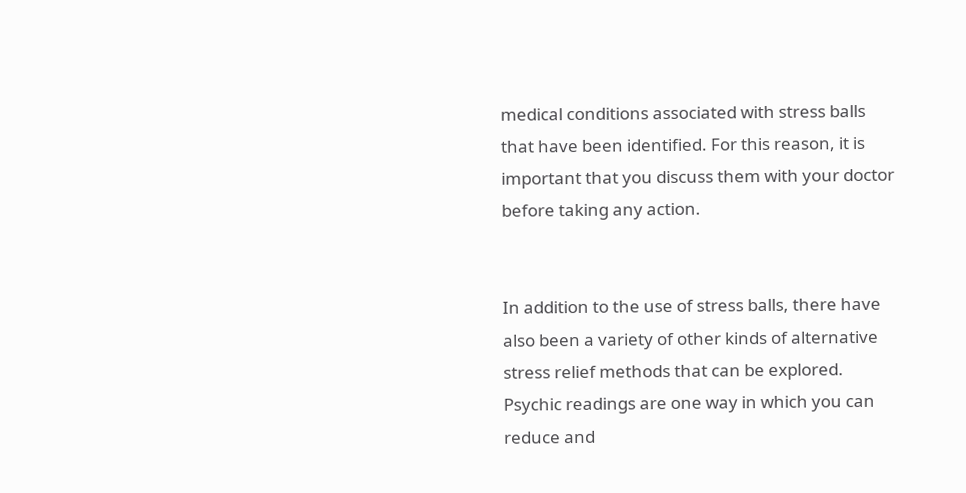medical conditions associated with stress balls that have been identified. For this reason, it is important that you discuss them with your doctor before taking any action.


In addition to the use of stress balls, there have also been a variety of other kinds of alternative stress relief methods that can be explored. Psychic readings are one way in which you can reduce and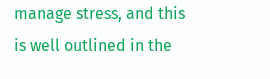manage stress, and this is well outlined in the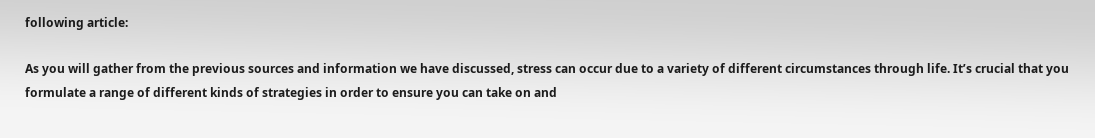following article:

As you will gather from the previous sources and information we have discussed, stress can occur due to a variety of different circumstances through life. It’s crucial that you formulate a range of different kinds of strategies in order to ensure you can take on and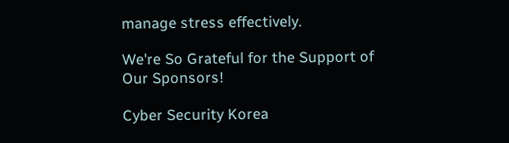manage stress effectively.

We're So Grateful for the Support of Our Sponsors!

Cyber Security Korea